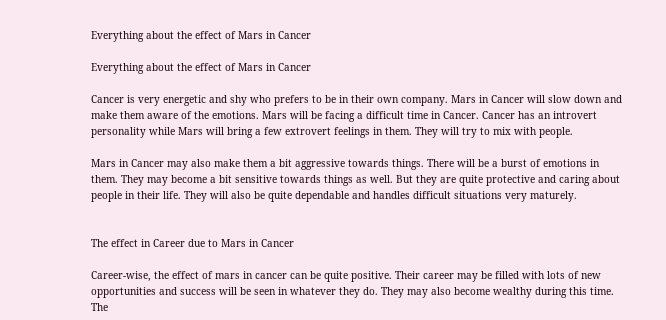Everything about the effect of Mars in Cancer

Everything about the effect of Mars in Cancer

Cancer is very energetic and shy who prefers to be in their own company. Mars in Cancer will slow down and make them aware of the emotions. Mars will be facing a difficult time in Cancer. Cancer has an introvert personality while Mars will bring a few extrovert feelings in them. They will try to mix with people.

Mars in Cancer may also make them a bit aggressive towards things. There will be a burst of emotions in them. They may become a bit sensitive towards things as well. But they are quite protective and caring about people in their life. They will also be quite dependable and handles difficult situations very maturely.


The effect in Career due to Mars in Cancer

Career-wise, the effect of mars in cancer can be quite positive. Their career may be filled with lots of new opportunities and success will be seen in whatever they do. They may also become wealthy during this time. The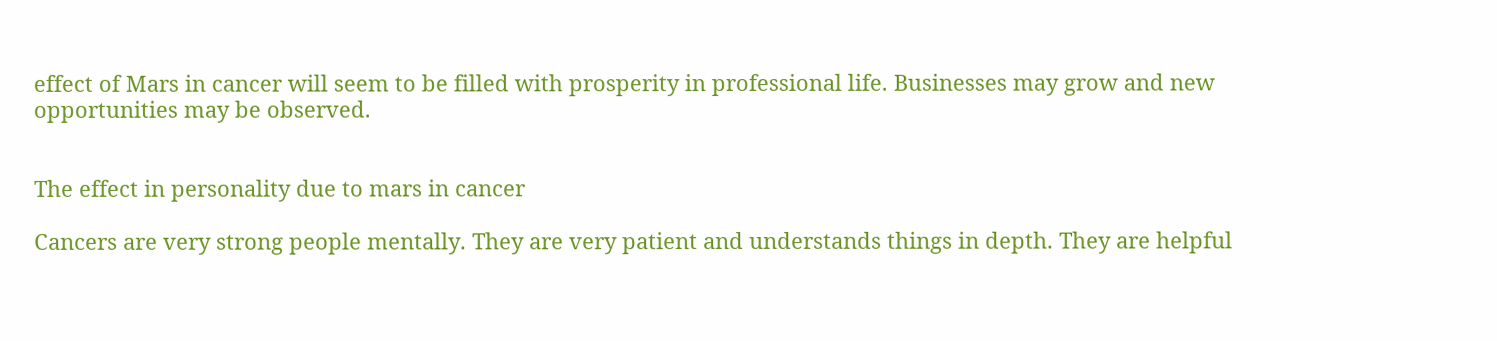effect of Mars in cancer will seem to be filled with prosperity in professional life. Businesses may grow and new opportunities may be observed.


The effect in personality due to mars in cancer

Cancers are very strong people mentally. They are very patient and understands things in depth. They are helpful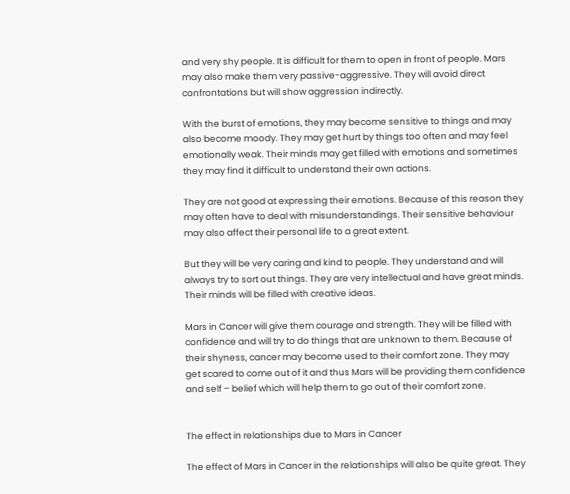and very shy people. It is difficult for them to open in front of people. Mars may also make them very passive-aggressive. They will avoid direct confrontations but will show aggression indirectly.

With the burst of emotions, they may become sensitive to things and may also become moody. They may get hurt by things too often and may feel emotionally weak. Their minds may get filled with emotions and sometimes they may find it difficult to understand their own actions.

They are not good at expressing their emotions. Because of this reason they may often have to deal with misunderstandings. Their sensitive behaviour may also affect their personal life to a great extent.

But they will be very caring and kind to people. They understand and will always try to sort out things. They are very intellectual and have great minds. Their minds will be filled with creative ideas.

Mars in Cancer will give them courage and strength. They will be filled with confidence and will try to do things that are unknown to them. Because of their shyness, cancer may become used to their comfort zone. They may get scared to come out of it and thus Mars will be providing them confidence and self – belief which will help them to go out of their comfort zone.


The effect in relationships due to Mars in Cancer

The effect of Mars in Cancer in the relationships will also be quite great. They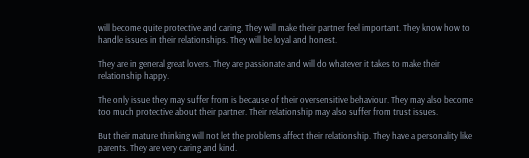will become quite protective and caring. They will make their partner feel important. They know how to handle issues in their relationships. They will be loyal and honest.

They are in general great lovers. They are passionate and will do whatever it takes to make their relationship happy.

The only issue they may suffer from is because of their oversensitive behaviour. They may also become too much protective about their partner. Their relationship may also suffer from trust issues.

But their mature thinking will not let the problems affect their relationship. They have a personality like parents. They are very caring and kind.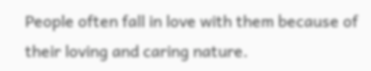People often fall in love with them because of their loving and caring nature.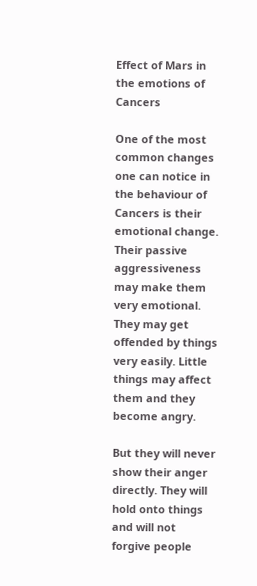Effect of Mars in the emotions of Cancers

One of the most common changes one can notice in the behaviour of Cancers is their emotional change. Their passive aggressiveness may make them very emotional. They may get offended by things very easily. Little things may affect them and they become angry.

But they will never show their anger directly. They will hold onto things and will not forgive people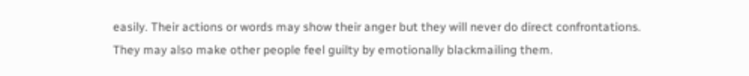easily. Their actions or words may show their anger but they will never do direct confrontations. They may also make other people feel guilty by emotionally blackmailing them.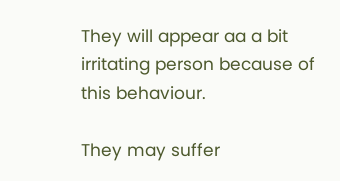They will appear aa a bit irritating person because of this behaviour.

They may suffer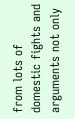from lots of domestic fights and arguments not only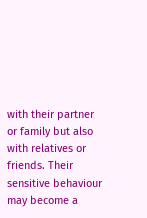with their partner or family but also with relatives or friends. Their sensitive behaviour may become a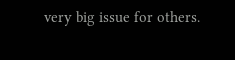very big issue for others.